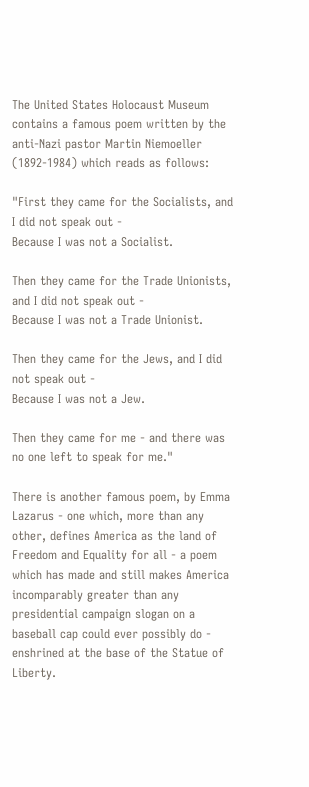The United States Holocaust Museum contains a famous poem written by the anti-Nazi pastor Martin Niemoeller (1892-1984) which reads as follows:

"First they came for the Socialists, and I did not speak out -
Because I was not a Socialist.

Then they came for the Trade Unionists, and I did not speak out -
Because I was not a Trade Unionist.

Then they came for the Jews, and I did not speak out -
Because I was not a Jew.

Then they came for me - and there was no one left to speak for me."

There is another famous poem, by Emma Lazarus - one which, more than any other, defines America as the land of Freedom and Equality for all - a poem which has made and still makes America incomparably greater than any presidential campaign slogan on a baseball cap could ever possibly do - enshrined at the base of the Statue of Liberty.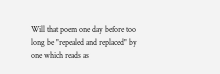Will that poem one day before too long be "repealed and replaced" by one which reads as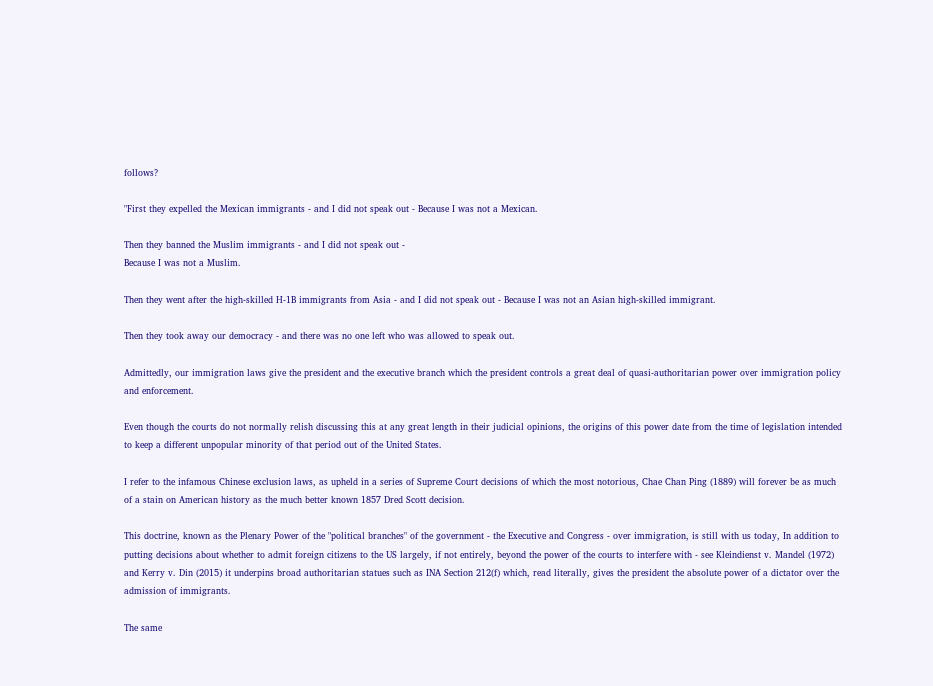follows?

"First they expelled the Mexican immigrants - and I did not speak out - Because I was not a Mexican.

Then they banned the Muslim immigrants - and I did not speak out -
Because I was not a Muslim.

Then they went after the high-skilled H-1B immigrants from Asia - and I did not speak out - Because I was not an Asian high-skilled immigrant.

Then they took away our democracy - and there was no one left who was allowed to speak out.

Admittedly, our immigration laws give the president and the executive branch which the president controls a great deal of quasi-authoritarian power over immigration policy and enforcement.

Even though the courts do not normally relish discussing this at any great length in their judicial opinions, the origins of this power date from the time of legislation intended to keep a different unpopular minority of that period out of the United States.

I refer to the infamous Chinese exclusion laws, as upheld in a series of Supreme Court decisions of which the most notorious, Chae Chan Ping (1889) will forever be as much of a stain on American history as the much better known 1857 Dred Scott decision.

This doctrine, known as the Plenary Power of the "political branches" of the government - the Executive and Congress - over immigration, is still with us today, In addition to putting decisions about whether to admit foreign citizens to the US largely, if not entirely, beyond the power of the courts to interfere with - see Kleindienst v. Mandel (1972) and Kerry v. Din (2015) it underpins broad authoritarian statues such as INA Section 212(f) which, read literally, gives the president the absolute power of a dictator over the admission of immigrants.

The same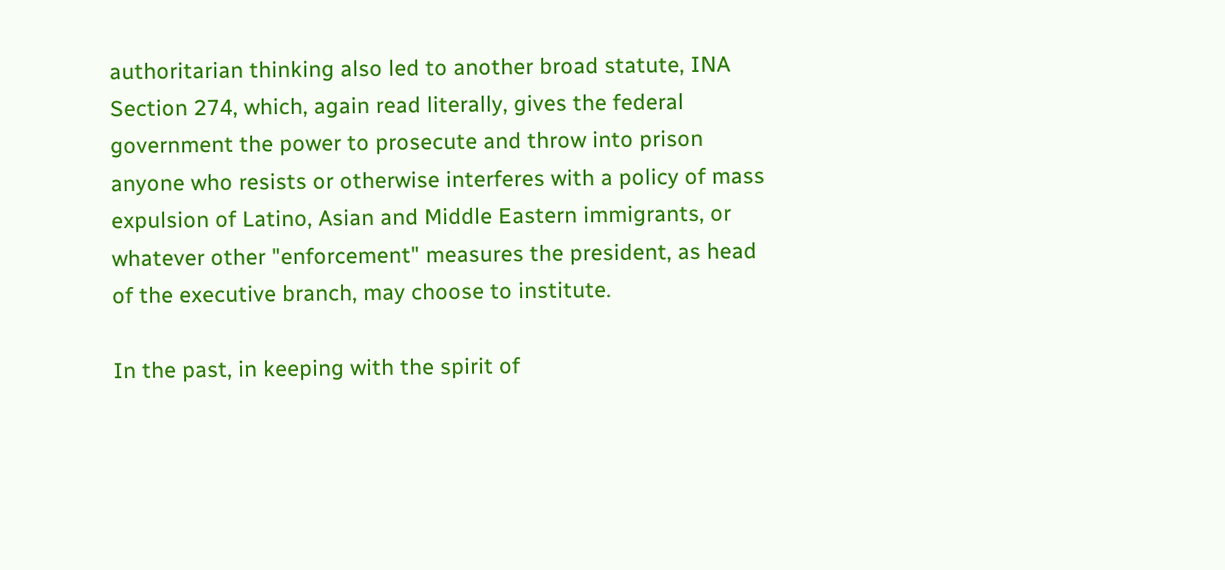authoritarian thinking also led to another broad statute, INA Section 274, which, again read literally, gives the federal government the power to prosecute and throw into prison anyone who resists or otherwise interferes with a policy of mass expulsion of Latino, Asian and Middle Eastern immigrants, or whatever other "enforcement" measures the president, as head of the executive branch, may choose to institute.

In the past, in keeping with the spirit of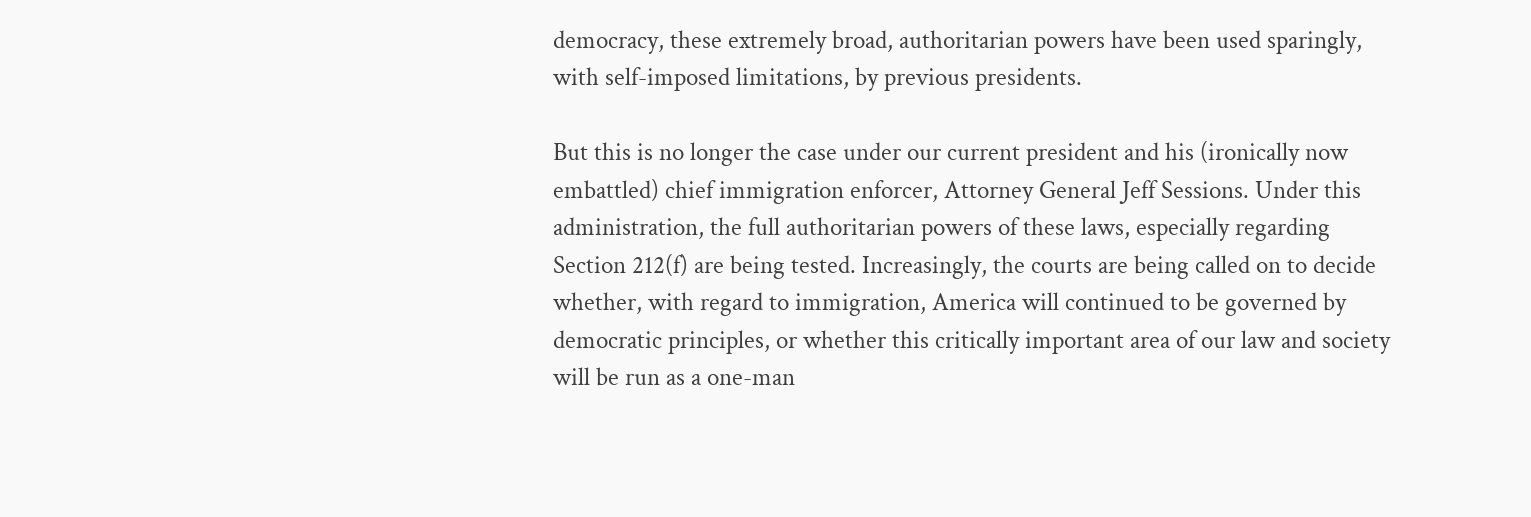democracy, these extremely broad, authoritarian powers have been used sparingly, with self-imposed limitations, by previous presidents.

But this is no longer the case under our current president and his (ironically now embattled) chief immigration enforcer, Attorney General Jeff Sessions. Under this administration, the full authoritarian powers of these laws, especially regarding Section 212(f) are being tested. Increasingly, the courts are being called on to decide whether, with regard to immigration, America will continued to be governed by democratic principles, or whether this critically important area of our law and society will be run as a one-man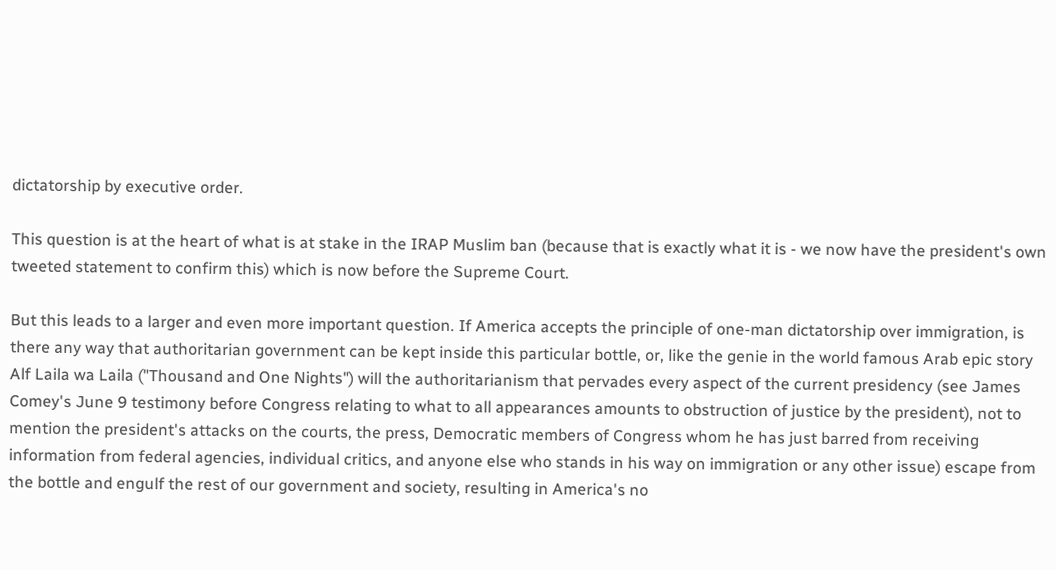dictatorship by executive order.

This question is at the heart of what is at stake in the IRAP Muslim ban (because that is exactly what it is - we now have the president's own tweeted statement to confirm this) which is now before the Supreme Court.

But this leads to a larger and even more important question. If America accepts the principle of one-man dictatorship over immigration, is there any way that authoritarian government can be kept inside this particular bottle, or, like the genie in the world famous Arab epic story Alf Laila wa Laila ("Thousand and One Nights") will the authoritarianism that pervades every aspect of the current presidency (see James Comey's June 9 testimony before Congress relating to what to all appearances amounts to obstruction of justice by the president), not to mention the president's attacks on the courts, the press, Democratic members of Congress whom he has just barred from receiving information from federal agencies, individual critics, and anyone else who stands in his way on immigration or any other issue) escape from the bottle and engulf the rest of our government and society, resulting in America's no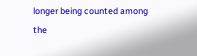longer being counted among the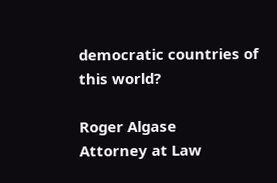democratic countries of this world?

Roger Algase
Attorney at Law